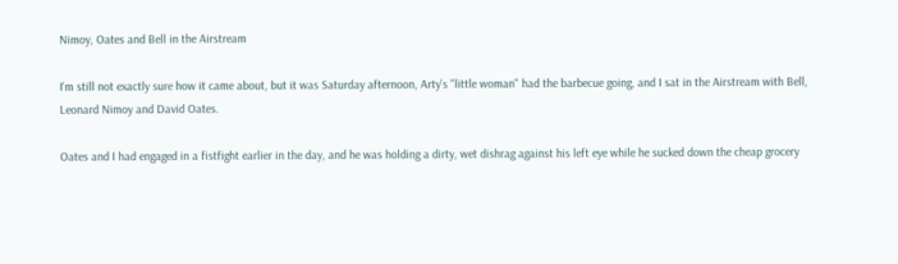Nimoy, Oates and Bell in the Airstream

I'm still not exactly sure how it came about, but it was Saturday afternoon, Arty's "little woman" had the barbecue going, and I sat in the Airstream with Bell, Leonard Nimoy and David Oates.

Oates and I had engaged in a fistfight earlier in the day, and he was holding a dirty, wet dishrag against his left eye while he sucked down the cheap grocery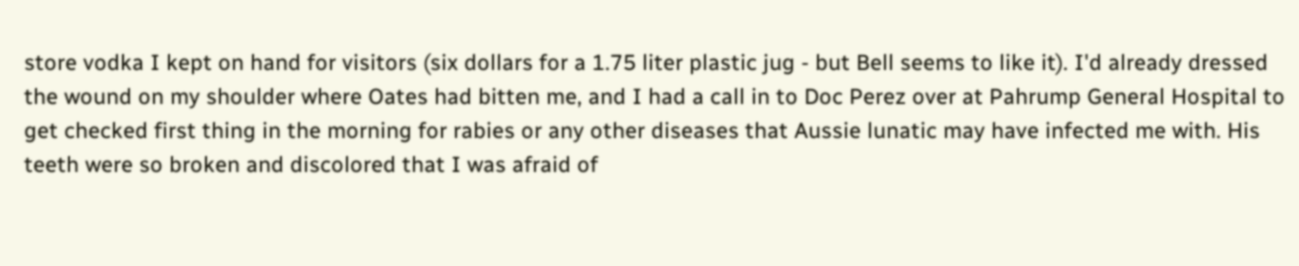store vodka I kept on hand for visitors (six dollars for a 1.75 liter plastic jug - but Bell seems to like it). I'd already dressed the wound on my shoulder where Oates had bitten me, and I had a call in to Doc Perez over at Pahrump General Hospital to get checked first thing in the morning for rabies or any other diseases that Aussie lunatic may have infected me with. His teeth were so broken and discolored that I was afraid of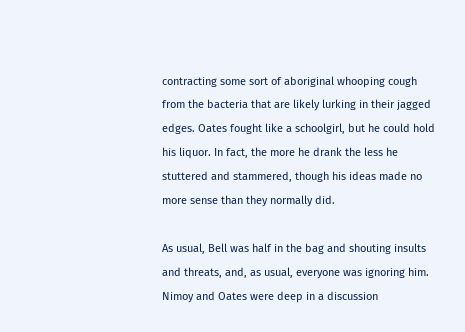contracting some sort of aboriginal whooping cough from the bacteria that are likely lurking in their jagged edges. Oates fought like a schoolgirl, but he could hold his liquor. In fact, the more he drank the less he stuttered and stammered, though his ideas made no more sense than they normally did.

As usual, Bell was half in the bag and shouting insults and threats, and, as usual, everyone was ignoring him. Nimoy and Oates were deep in a discussion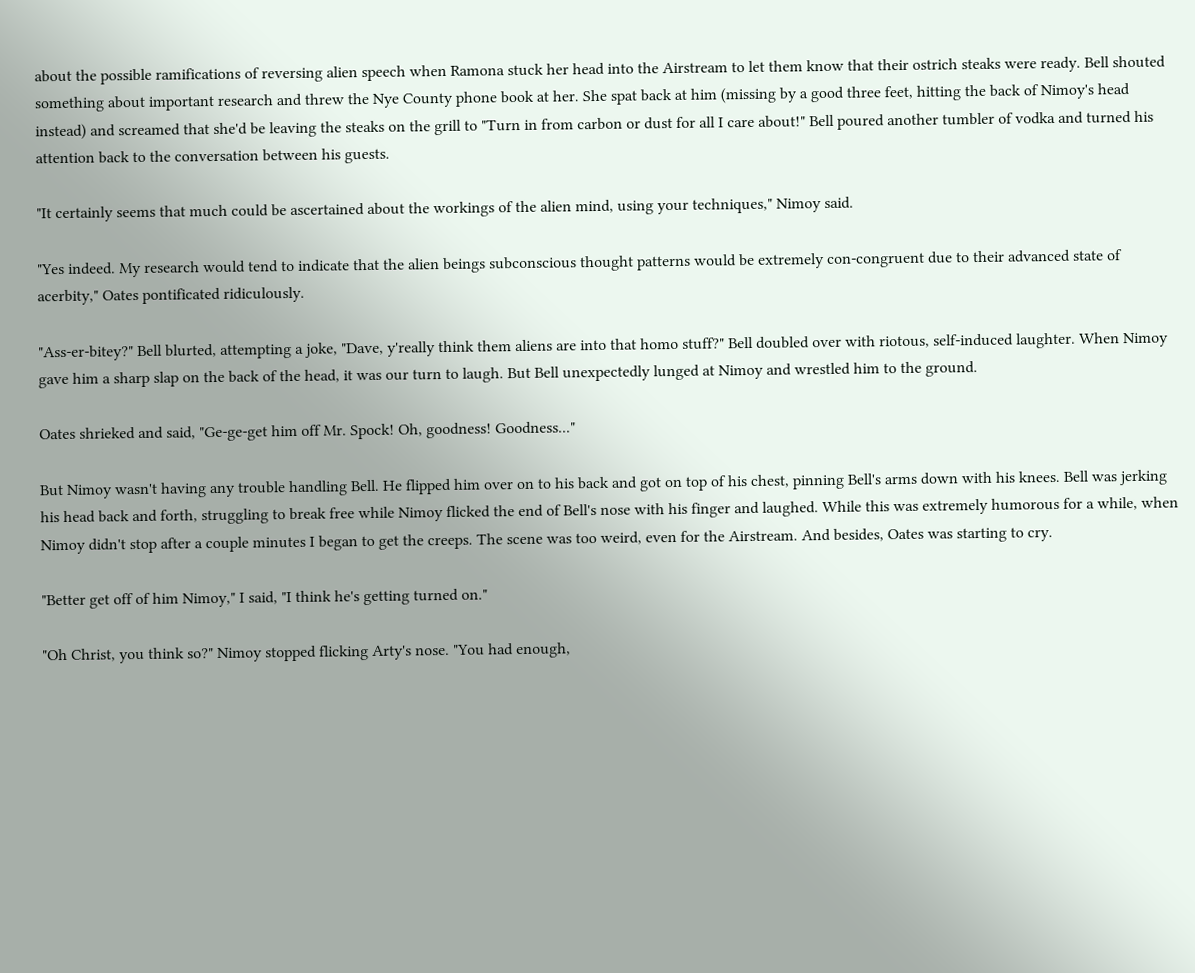about the possible ramifications of reversing alien speech when Ramona stuck her head into the Airstream to let them know that their ostrich steaks were ready. Bell shouted something about important research and threw the Nye County phone book at her. She spat back at him (missing by a good three feet, hitting the back of Nimoy's head instead) and screamed that she'd be leaving the steaks on the grill to "Turn in from carbon or dust for all I care about!" Bell poured another tumbler of vodka and turned his attention back to the conversation between his guests.

"It certainly seems that much could be ascertained about the workings of the alien mind, using your techniques," Nimoy said.

"Yes indeed. My research would tend to indicate that the alien beings subconscious thought patterns would be extremely con-congruent due to their advanced state of acerbity," Oates pontificated ridiculously.

"Ass-er-bitey?" Bell blurted, attempting a joke, "Dave, y'really think them aliens are into that homo stuff?" Bell doubled over with riotous, self-induced laughter. When Nimoy gave him a sharp slap on the back of the head, it was our turn to laugh. But Bell unexpectedly lunged at Nimoy and wrestled him to the ground.

Oates shrieked and said, "Ge-ge-get him off Mr. Spock! Oh, goodness! Goodness..."

But Nimoy wasn't having any trouble handling Bell. He flipped him over on to his back and got on top of his chest, pinning Bell's arms down with his knees. Bell was jerking his head back and forth, struggling to break free while Nimoy flicked the end of Bell's nose with his finger and laughed. While this was extremely humorous for a while, when Nimoy didn't stop after a couple minutes I began to get the creeps. The scene was too weird, even for the Airstream. And besides, Oates was starting to cry.

"Better get off of him Nimoy," I said, "I think he's getting turned on."

"Oh Christ, you think so?" Nimoy stopped flicking Arty's nose. "You had enough,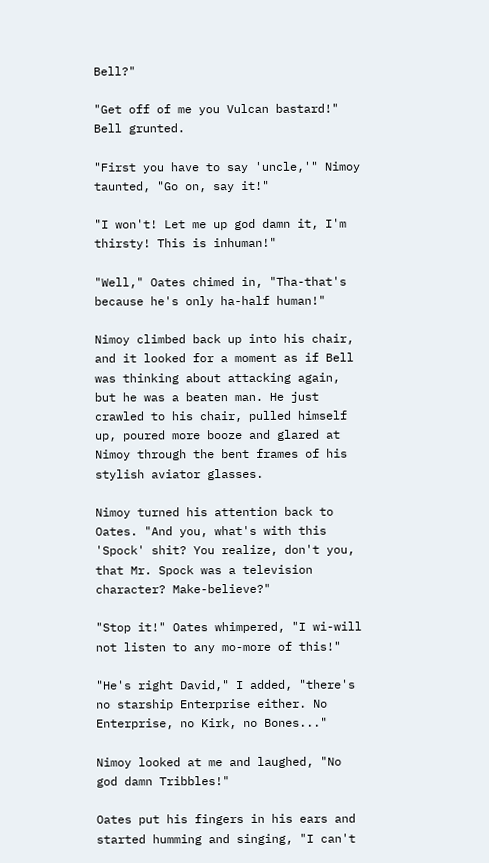Bell?"

"Get off of me you Vulcan bastard!" Bell grunted.

"First you have to say 'uncle,'" Nimoy taunted, "Go on, say it!"

"I won't! Let me up god damn it, I'm thirsty! This is inhuman!"

"Well," Oates chimed in, "Tha-that's because he's only ha-half human!"

Nimoy climbed back up into his chair, and it looked for a moment as if Bell was thinking about attacking again, but he was a beaten man. He just crawled to his chair, pulled himself up, poured more booze and glared at Nimoy through the bent frames of his stylish aviator glasses.

Nimoy turned his attention back to Oates. "And you, what's with this 'Spock' shit? You realize, don't you, that Mr. Spock was a television character? Make-believe?"

"Stop it!" Oates whimpered, "I wi-will not listen to any mo-more of this!"

"He's right David," I added, "there's no starship Enterprise either. No Enterprise, no Kirk, no Bones..."

Nimoy looked at me and laughed, "No god damn Tribbles!"

Oates put his fingers in his ears and started humming and singing, "I can't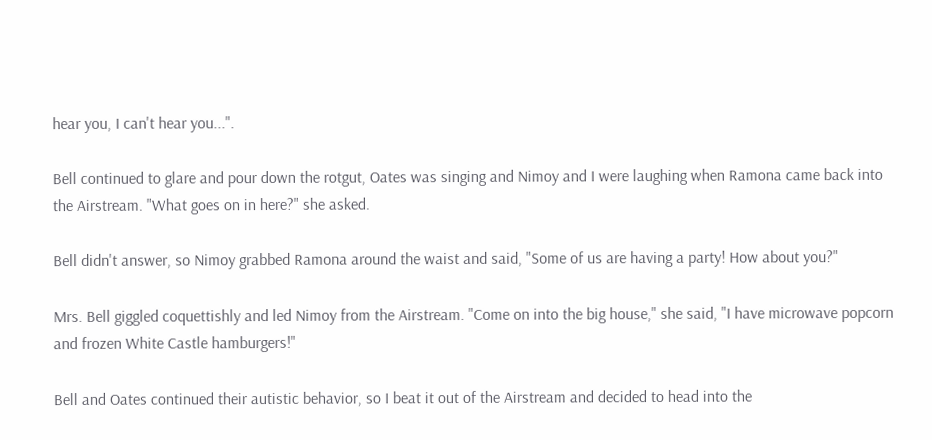hear you, I can't hear you...".

Bell continued to glare and pour down the rotgut, Oates was singing and Nimoy and I were laughing when Ramona came back into the Airstream. "What goes on in here?" she asked.

Bell didn't answer, so Nimoy grabbed Ramona around the waist and said, "Some of us are having a party! How about you?"

Mrs. Bell giggled coquettishly and led Nimoy from the Airstream. "Come on into the big house," she said, "I have microwave popcorn and frozen White Castle hamburgers!"

Bell and Oates continued their autistic behavior, so I beat it out of the Airstream and decided to head into the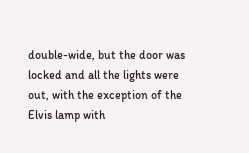double-wide, but the door was locked and all the lights were out, with the exception of the Elvis lamp with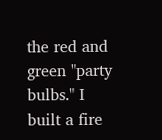the red and green "party bulbs." I built a fire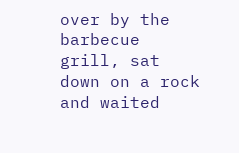over by the barbecue grill, sat down on a rock and waited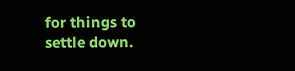for things to settle down.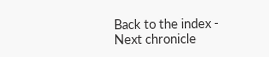Back to the index - Next chronicle